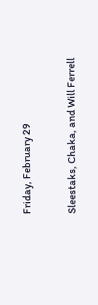Friday, February 29

Sleestaks, Chaka, and Will Ferrell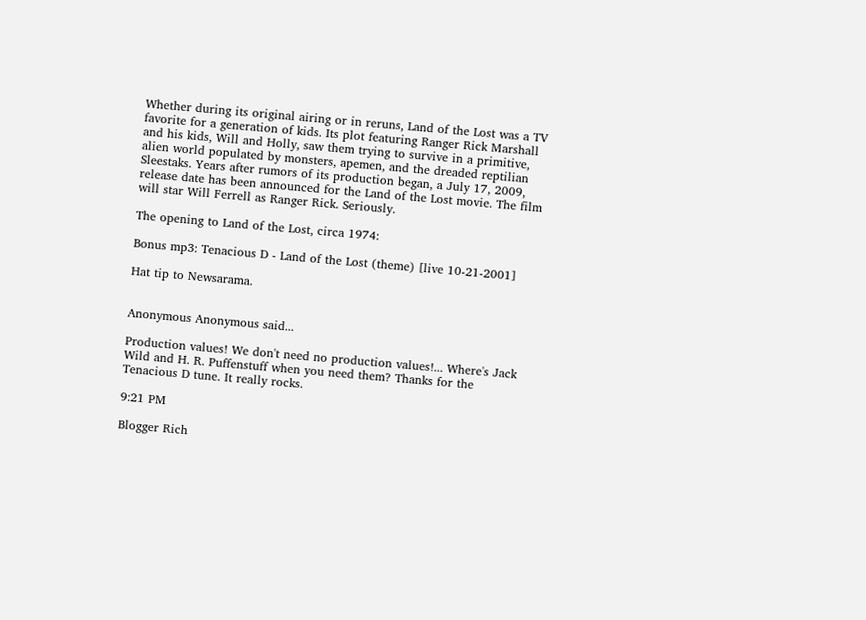Whether during its original airing or in reruns, Land of the Lost was a TV favorite for a generation of kids. Its plot featuring Ranger Rick Marshall and his kids, Will and Holly, saw them trying to survive in a primitive, alien world populated by monsters, apemen, and the dreaded reptilian Sleestaks. Years after rumors of its production began, a July 17, 2009, release date has been announced for the Land of the Lost movie. The film will star Will Ferrell as Ranger Rick. Seriously.

The opening to Land of the Lost, circa 1974:

Bonus mp3: Tenacious D - Land of the Lost (theme) [live 10-21-2001]

Hat tip to Newsarama.


Anonymous Anonymous said...

Production values! We don't need no production values!... Where's Jack Wild and H. R. Puffenstuff when you need them? Thanks for the Tenacious D tune. It really rocks.

9:21 PM

Blogger Rich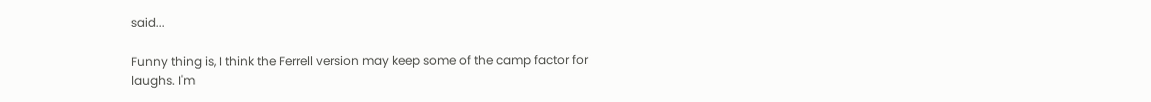said...

Funny thing is, I think the Ferrell version may keep some of the camp factor for laughs. I'm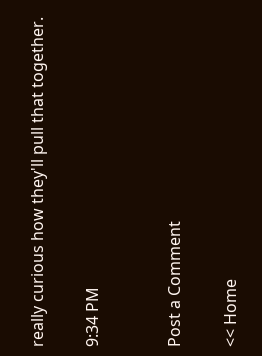really curious how they'll pull that together.

9:34 PM


Post a Comment

<< Home